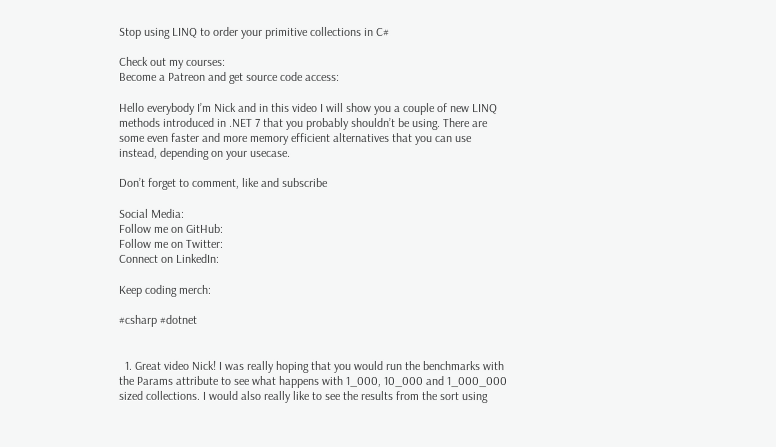Stop using LINQ to order your primitive collections in C#

Check out my courses:
Become a Patreon and get source code access:

Hello everybody I’m Nick and in this video I will show you a couple of new LINQ methods introduced in .NET 7 that you probably shouldn’t be using. There are some even faster and more memory efficient alternatives that you can use instead, depending on your usecase.

Don’t forget to comment, like and subscribe

Social Media:
Follow me on GitHub:
Follow me on Twitter:
Connect on LinkedIn:

Keep coding merch:

#csharp #dotnet


  1. Great video Nick! I was really hoping that you would run the benchmarks with the Params attribute to see what happens with 1_000, 10_000 and 1_000_000 sized collections. I would also really like to see the results from the sort using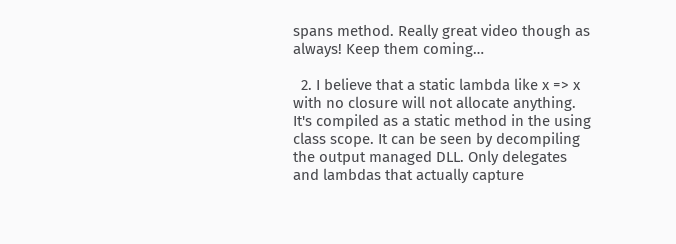spans method. Really great video though as always! Keep them coming…

  2. I believe that a static lambda like x => x with no closure will not allocate anything. It's compiled as a static method in the using class scope. It can be seen by decompiling the output managed DLL. Only delegates and lambdas that actually capture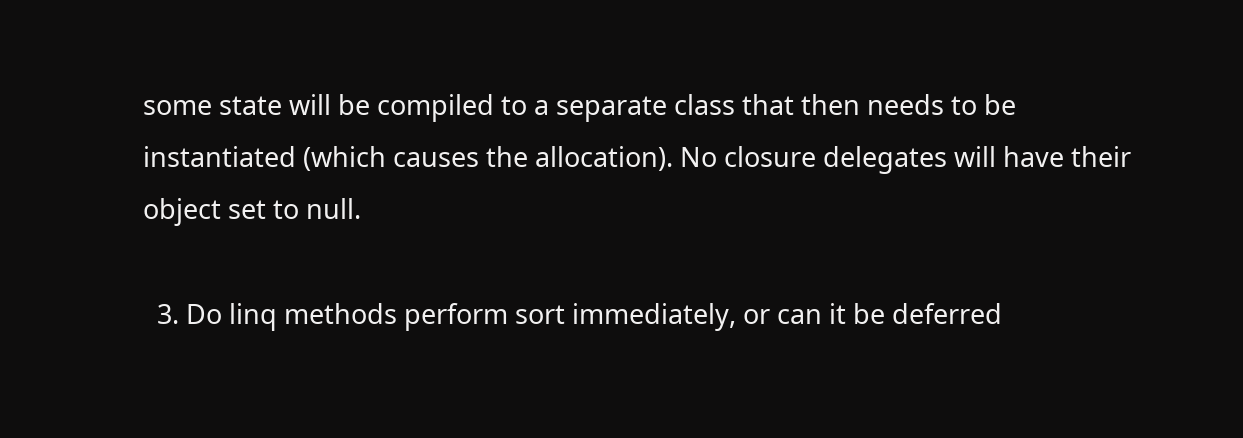some state will be compiled to a separate class that then needs to be instantiated (which causes the allocation). No closure delegates will have their object set to null.

  3. Do linq methods perform sort immediately, or can it be deferred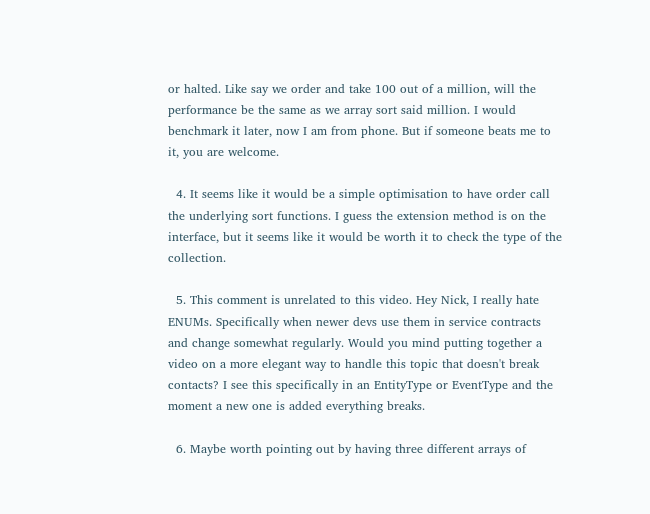or halted. Like say we order and take 100 out of a million, will the performance be the same as we array sort said million. I would benchmark it later, now I am from phone. But if someone beats me to it, you are welcome.

  4. It seems like it would be a simple optimisation to have order call the underlying sort functions. I guess the extension method is on the interface, but it seems like it would be worth it to check the type of the collection.

  5. This comment is unrelated to this video. Hey Nick, I really hate ENUMs. Specifically when newer devs use them in service contracts and change somewhat regularly. Would you mind putting together a video on a more elegant way to handle this topic that doesn't break contacts? I see this specifically in an EntityType or EventType and the moment a new one is added everything breaks.

  6. Maybe worth pointing out by having three different arrays of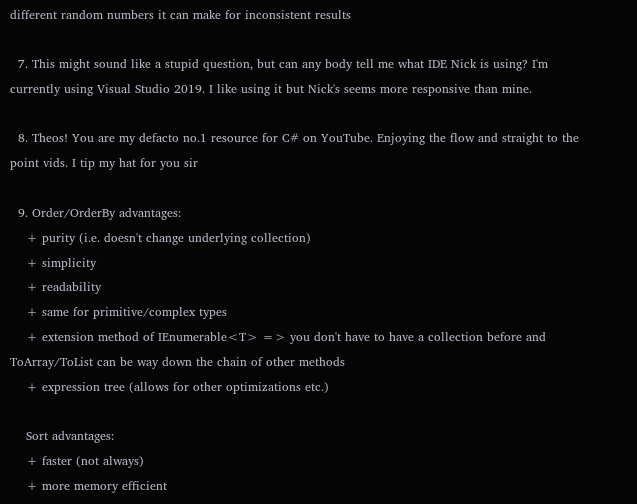different random numbers it can make for inconsistent results

  7. This might sound like a stupid question, but can any body tell me what IDE Nick is using? I'm currently using Visual Studio 2019. I like using it but Nick's seems more responsive than mine.

  8. Theos! You are my defacto no.1 resource for C# on YouTube. Enjoying the flow and straight to the point vids. I tip my hat for you sir

  9. Order/OrderBy advantages:
    + purity (i.e. doesn't change underlying collection)
    + simplicity
    + readability
    + same for primitive/complex types
    + extension method of IEnumerable<T> => you don't have to have a collection before and ToArray/ToList can be way down the chain of other methods
    + expression tree (allows for other optimizations etc.)

    Sort advantages:
    + faster (not always)
    + more memory efficient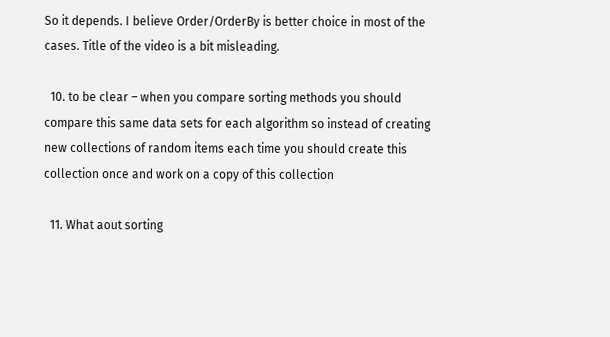So it depends. I believe Order/OrderBy is better choice in most of the cases. Title of the video is a bit misleading.

  10. to be clear – when you compare sorting methods you should compare this same data sets for each algorithm so instead of creating new collections of random items each time you should create this collection once and work on a copy of this collection

  11. What aout sorting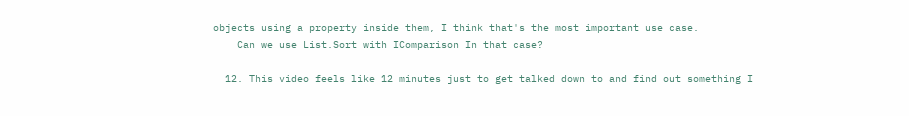objects using a property inside them, I think that's the most important use case.
    Can we use List.Sort with IComparison In that case?

  12. This video feels like 12 minutes just to get talked down to and find out something I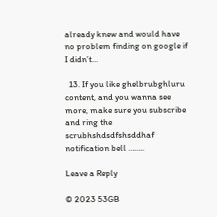already knew and would have no problem finding on google if I didn’t…

  13. If you like ghelbrubghluru content, and you wanna see more, make sure you subscribe and ring the scrubhshdsdfshsddhaf notification bell ……..

Leave a Reply

© 2023 53GB